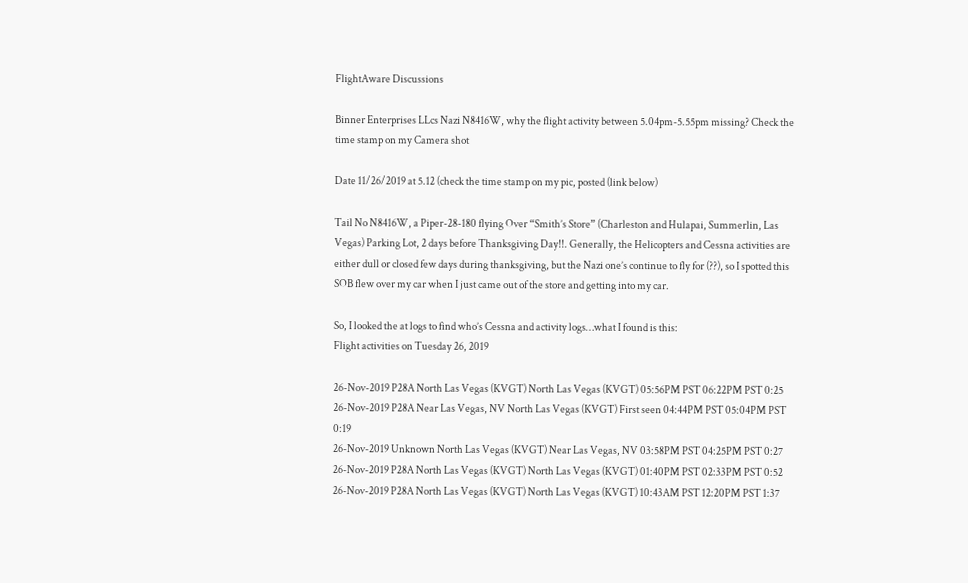FlightAware Discussions

Binner Enterprises LLcs Nazi N8416W, why the flight activity between 5.04pm-5.55pm missing? Check the time stamp on my Camera shot

Date 11/26/2019 at 5.12 (check the time stamp on my pic, posted (link below)

Tail No N8416W, a Piper-28-180 flying Over “Smith’s Store” (Charleston and Hulapai, Summerlin, Las Vegas) Parking Lot, 2 days before Thanksgiving Day!!. Generally, the Helicopters and Cessna activities are either dull or closed few days during thanksgiving, but the Nazi one’s continue to fly for (??), so I spotted this SOB flew over my car when I just came out of the store and getting into my car.

So, I looked the at logs to find who’s Cessna and activity logs…what I found is this:
Flight activities on Tuesday 26, 2019

26-Nov-2019 P28A North Las Vegas (KVGT) North Las Vegas (KVGT) 05:56PM PST 06:22PM PST 0:25
26-Nov-2019 P28A Near Las Vegas, NV North Las Vegas (KVGT) First seen 04:44PM PST 05:04PM PST 0:19
26-Nov-2019 Unknown North Las Vegas (KVGT) Near Las Vegas, NV 03:58PM PST 04:25PM PST 0:27
26-Nov-2019 P28A North Las Vegas (KVGT) North Las Vegas (KVGT) 01:40PM PST 02:33PM PST 0:52
26-Nov-2019 P28A North Las Vegas (KVGT) North Las Vegas (KVGT) 10:43AM PST 12:20PM PST 1:37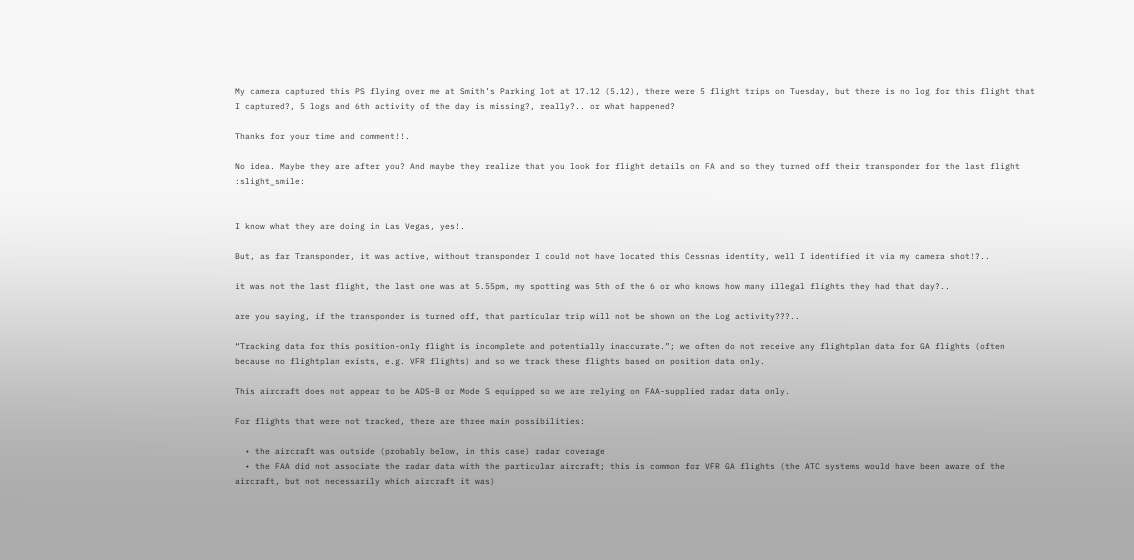My camera captured this PS flying over me at Smith’s Parking lot at 17.12 (5.12), there were 5 flight trips on Tuesday, but there is no log for this flight that I captured?, 5 logs and 6th activity of the day is missing?, really?.. or what happened?

Thanks for your time and comment!!.

No idea. Maybe they are after you? And maybe they realize that you look for flight details on FA and so they turned off their transponder for the last flight :slight_smile:


I know what they are doing in Las Vegas, yes!.

But, as far Transponder, it was active, without transponder I could not have located this Cessnas identity, well I identified it via my camera shot!?..

it was not the last flight, the last one was at 5.55pm, my spotting was 5th of the 6 or who knows how many illegal flights they had that day?..

are you saying, if the transponder is turned off, that particular trip will not be shown on the Log activity???..

“Tracking data for this position-only flight is incomplete and potentially inaccurate.”; we often do not receive any flightplan data for GA flights (often because no flightplan exists, e.g. VFR flights) and so we track these flights based on position data only.

This aircraft does not appear to be ADS-B or Mode S equipped so we are relying on FAA-supplied radar data only.

For flights that were not tracked, there are three main possibilities:

  • the aircraft was outside (probably below, in this case) radar coverage
  • the FAA did not associate the radar data with the particular aircraft; this is common for VFR GA flights (the ATC systems would have been aware of the aircraft, but not necessarily which aircraft it was)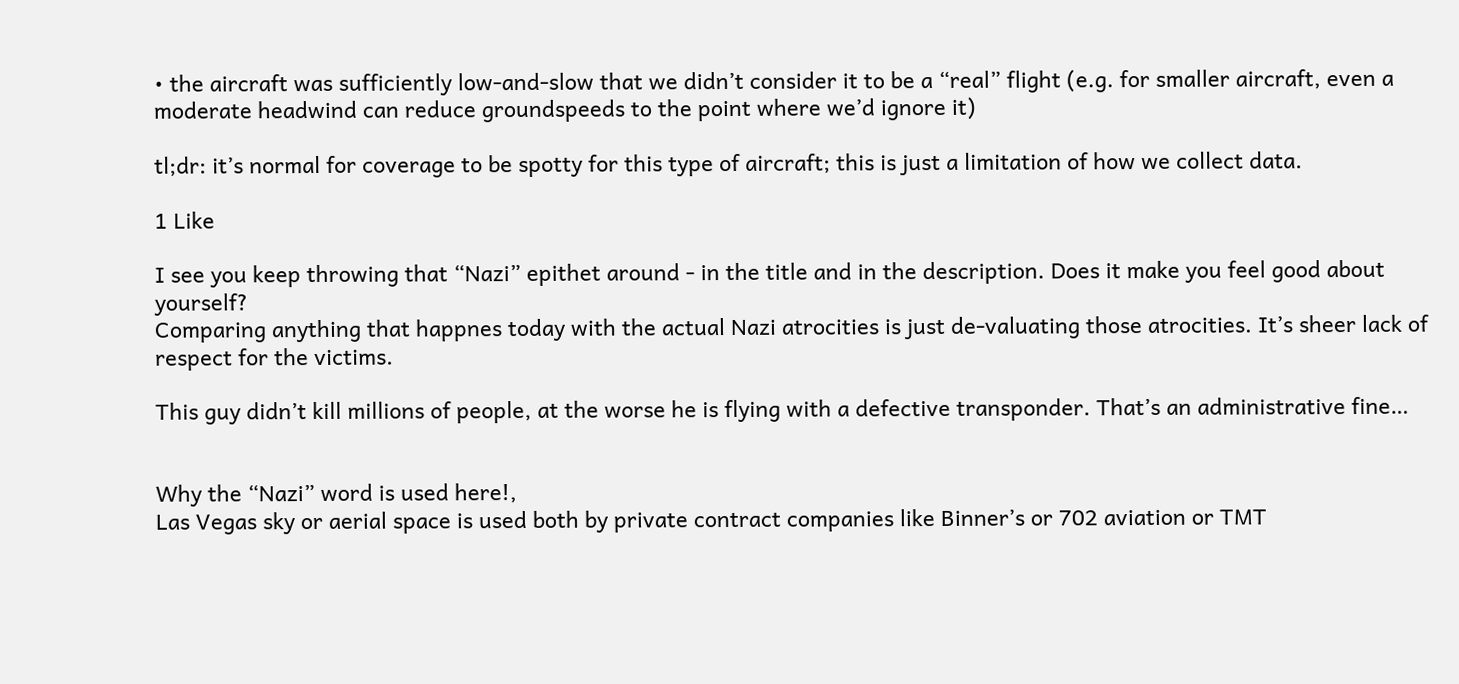• the aircraft was sufficiently low-and-slow that we didn’t consider it to be a “real” flight (e.g. for smaller aircraft, even a moderate headwind can reduce groundspeeds to the point where we’d ignore it)

tl;dr: it’s normal for coverage to be spotty for this type of aircraft; this is just a limitation of how we collect data.

1 Like

I see you keep throwing that “Nazi” epithet around - in the title and in the description. Does it make you feel good about yourself?
Comparing anything that happnes today with the actual Nazi atrocities is just de-valuating those atrocities. It’s sheer lack of respect for the victims.

This guy didn’t kill millions of people, at the worse he is flying with a defective transponder. That’s an administrative fine…


Why the “Nazi” word is used here!,
Las Vegas sky or aerial space is used both by private contract companies like Binner’s or 702 aviation or TMT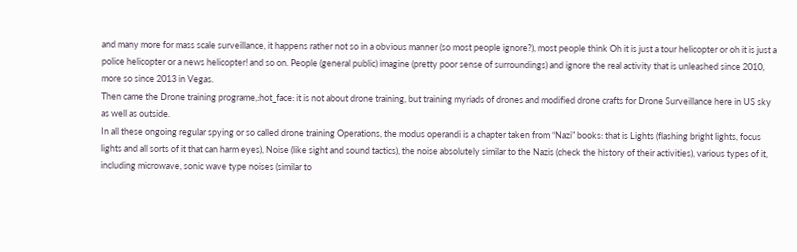and many more for mass scale surveillance, it happens rather not so in a obvious manner (so most people ignore?), most people think Oh it is just a tour helicopter or oh it is just a police helicopter or a news helicopter! and so on. People (general public) imagine (pretty poor sense of surroundings) and ignore the real activity that is unleashed since 2010, more so since 2013 in Vegas.
Then came the Drone training programe,:hot_face: it is not about drone training, but training myriads of drones and modified drone crafts for Drone Surveillance here in US sky as well as outside.
In all these ongoing regular spying or so called drone training Operations, the modus operandi is a chapter taken from “Nazi” books: that is Lights (flashing bright lights, focus lights and all sorts of it that can harm eyes), Noise (like sight and sound tactics), the noise absolutely similar to the Nazis (check the history of their activities), various types of it, including microwave, sonic wave type noises (similar to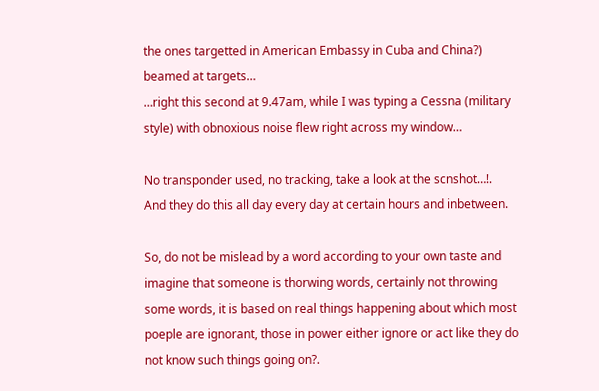the ones targetted in American Embassy in Cuba and China?) beamed at targets…
…right this second at 9.47am, while I was typing a Cessna (military style) with obnoxious noise flew right across my window…

No transponder used, no tracking, take a look at the scnshot…!.
And they do this all day every day at certain hours and inbetween.

So, do not be mislead by a word according to your own taste and imagine that someone is thorwing words, certainly not throwing some words, it is based on real things happening about which most poeple are ignorant, those in power either ignore or act like they do not know such things going on?.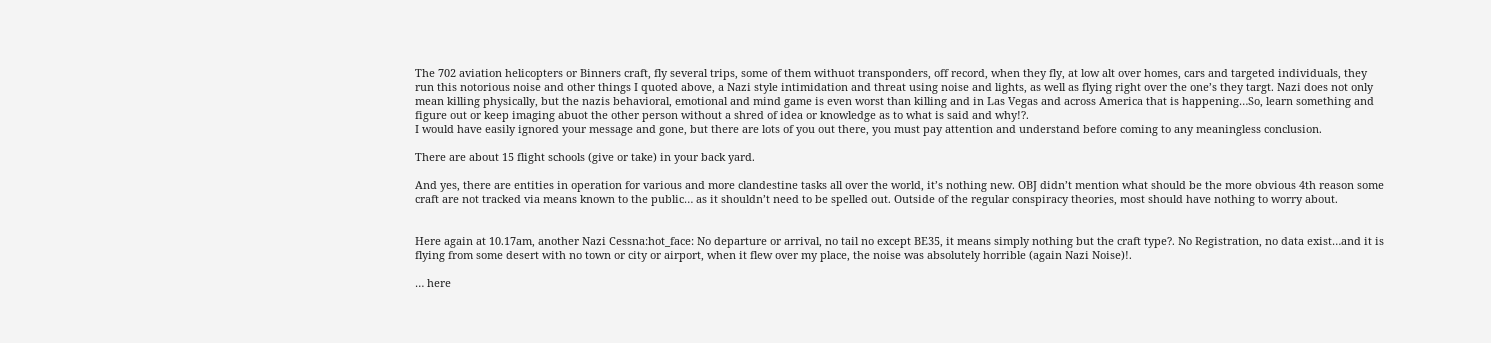The 702 aviation helicopters or Binners craft, fly several trips, some of them withuot transponders, off record, when they fly, at low alt over homes, cars and targeted individuals, they run this notorious noise and other things I quoted above, a Nazi style intimidation and threat using noise and lights, as well as flying right over the one’s they targt. Nazi does not only mean killing physically, but the nazis behavioral, emotional and mind game is even worst than killing and in Las Vegas and across America that is happening…So, learn something and figure out or keep imaging abuot the other person without a shred of idea or knowledge as to what is said and why!?.
I would have easily ignored your message and gone, but there are lots of you out there, you must pay attention and understand before coming to any meaningless conclusion.

There are about 15 flight schools (give or take) in your back yard.

And yes, there are entities in operation for various and more clandestine tasks all over the world, it’s nothing new. OBJ didn’t mention what should be the more obvious 4th reason some craft are not tracked via means known to the public… as it shouldn’t need to be spelled out. Outside of the regular conspiracy theories, most should have nothing to worry about.


Here again at 10.17am, another Nazi Cessna:hot_face: No departure or arrival, no tail no except BE35, it means simply nothing but the craft type?. No Registration, no data exist…and it is flying from some desert with no town or city or airport, when it flew over my place, the noise was absolutely horrible (again Nazi Noise)!.

… here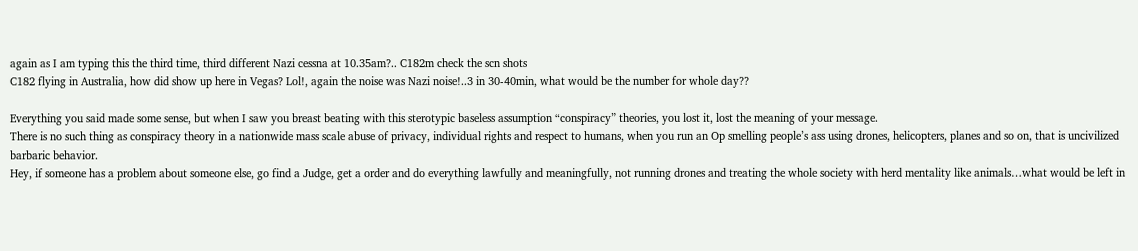again as I am typing this the third time, third different Nazi cessna at 10.35am?.. C182m check the scn shots
C182 flying in Australia, how did show up here in Vegas? Lol!, again the noise was Nazi noise!..3 in 30-40min, what would be the number for whole day??

Everything you said made some sense, but when I saw you breast beating with this sterotypic baseless assumption “conspiracy” theories, you lost it, lost the meaning of your message.
There is no such thing as conspiracy theory in a nationwide mass scale abuse of privacy, individual rights and respect to humans, when you run an Op smelling people’s ass using drones, helicopters, planes and so on, that is uncivilized barbaric behavior.
Hey, if someone has a problem about someone else, go find a Judge, get a order and do everything lawfully and meaningfully, not running drones and treating the whole society with herd mentality like animals…what would be left in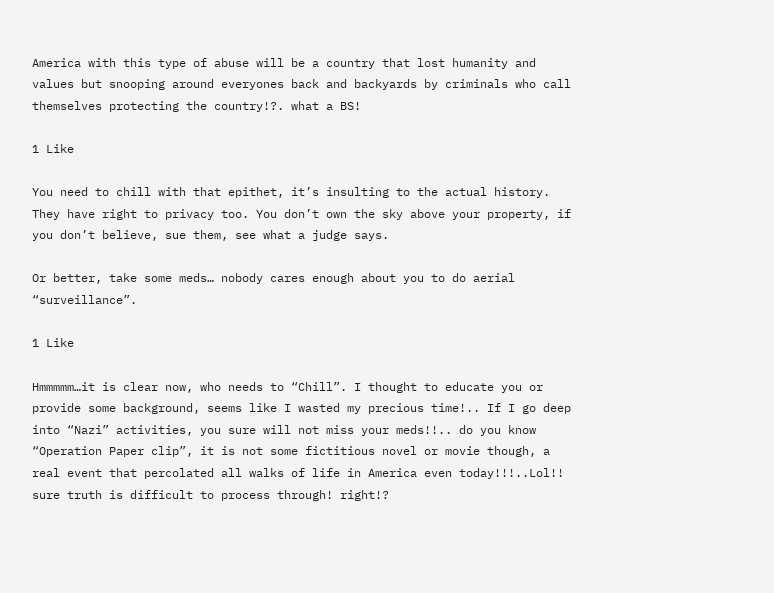America with this type of abuse will be a country that lost humanity and values but snooping around everyones back and backyards by criminals who call themselves protecting the country!?. what a BS!

1 Like

You need to chill with that epithet, it’s insulting to the actual history.
They have right to privacy too. You don’t own the sky above your property, if you don’t believe, sue them, see what a judge says.

Or better, take some meds… nobody cares enough about you to do aerial “surveillance”.

1 Like

Hmmmmm…it is clear now, who needs to “Chill”. I thought to educate you or provide some background, seems like I wasted my precious time!.. If I go deep into “Nazi” activities, you sure will not miss your meds!!.. do you know “Operation Paper clip”, it is not some fictitious novel or movie though, a real event that percolated all walks of life in America even today!!!..Lol!!
sure truth is difficult to process through! right!?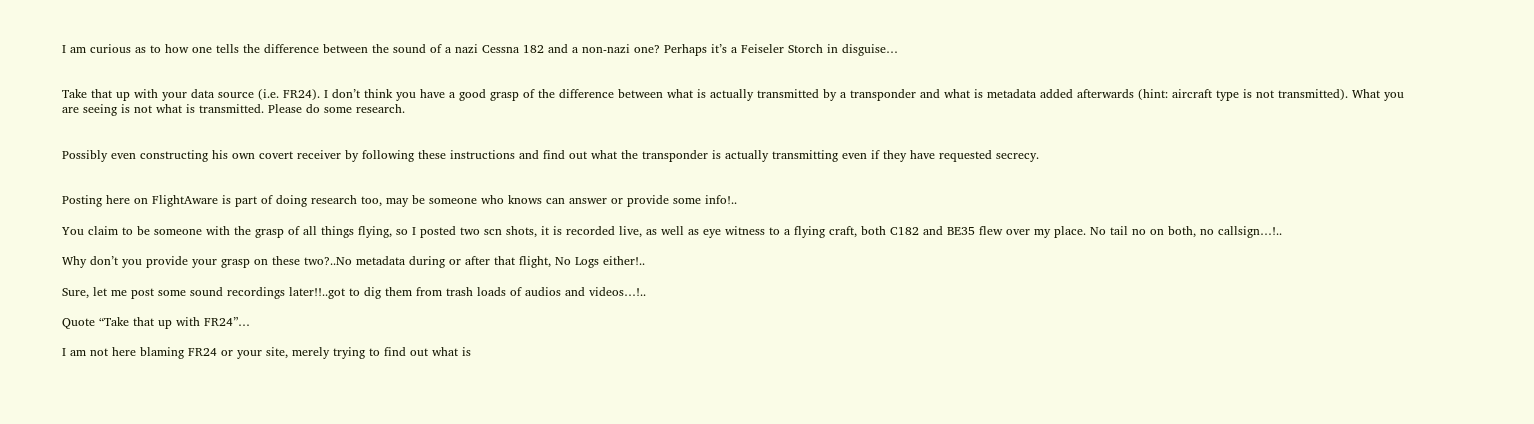I am curious as to how one tells the difference between the sound of a nazi Cessna 182 and a non-nazi one? Perhaps it’s a Feiseler Storch in disguise…


Take that up with your data source (i.e. FR24). I don’t think you have a good grasp of the difference between what is actually transmitted by a transponder and what is metadata added afterwards (hint: aircraft type is not transmitted). What you are seeing is not what is transmitted. Please do some research.


Possibly even constructing his own covert receiver by following these instructions and find out what the transponder is actually transmitting even if they have requested secrecy.


Posting here on FlightAware is part of doing research too, may be someone who knows can answer or provide some info!..

You claim to be someone with the grasp of all things flying, so I posted two scn shots, it is recorded live, as well as eye witness to a flying craft, both C182 and BE35 flew over my place. No tail no on both, no callsign…!..

Why don’t you provide your grasp on these two?..No metadata during or after that flight, No Logs either!..

Sure, let me post some sound recordings later!!..got to dig them from trash loads of audios and videos…!..

Quote “Take that up with FR24”…

I am not here blaming FR24 or your site, merely trying to find out what is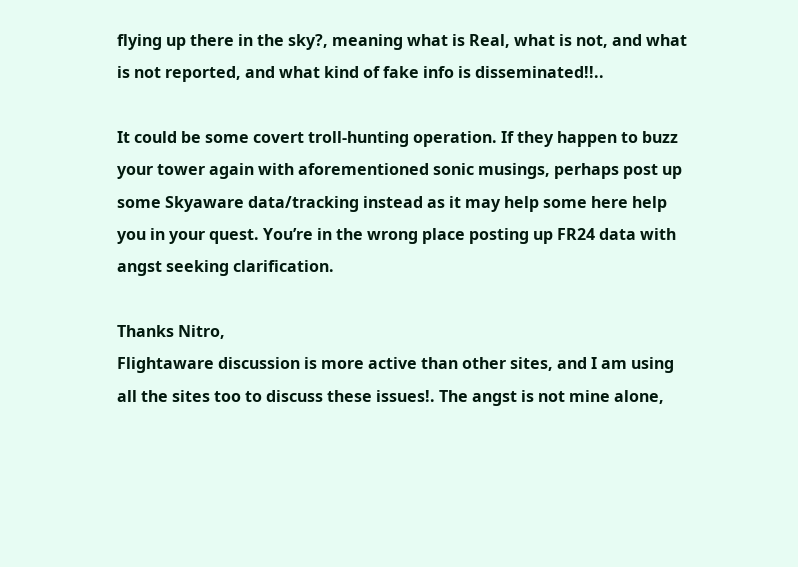flying up there in the sky?, meaning what is Real, what is not, and what is not reported, and what kind of fake info is disseminated!!..

It could be some covert troll-hunting operation. If they happen to buzz your tower again with aforementioned sonic musings, perhaps post up some Skyaware data/tracking instead as it may help some here help you in your quest. You’re in the wrong place posting up FR24 data with angst seeking clarification.

Thanks Nitro,
Flightaware discussion is more active than other sites, and I am using all the sites too to discuss these issues!. The angst is not mine alone,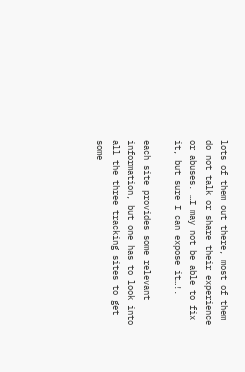lots of them out there, most of them do not talk or share their experience or abuses. …I may not be able to fix it, but sure I can expose it…!.

each site provides some relevant information, but one has to look into all the three tracking sites to get some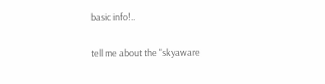basic info!..

tell me about the "skyaware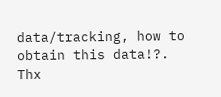data/tracking, how to obtain this data!?. Thx